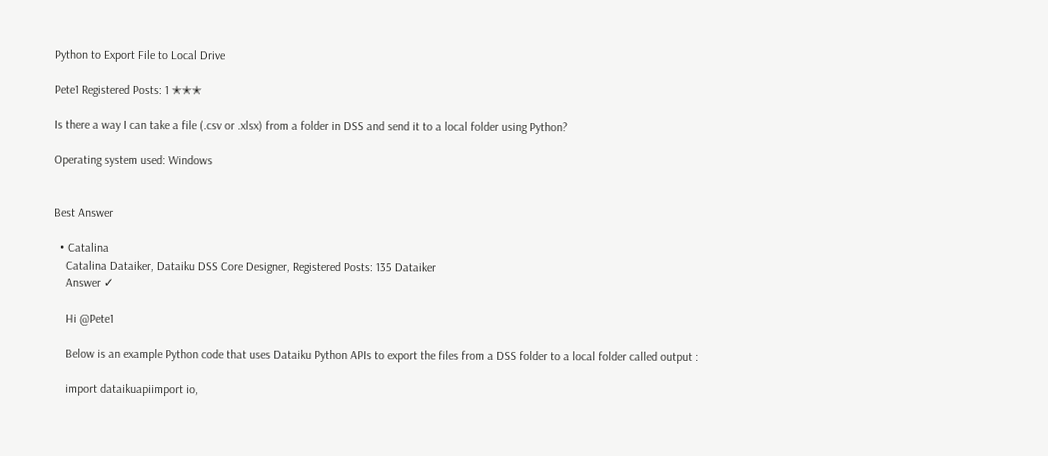Python to Export File to Local Drive

Pete1 Registered Posts: 1 ✭✭✭

Is there a way I can take a file (.csv or .xlsx) from a folder in DSS and send it to a local folder using Python?

Operating system used: Windows


Best Answer

  • Catalina
    Catalina Dataiker, Dataiku DSS Core Designer, Registered Posts: 135 Dataiker
    Answer ✓

    Hi @Pete1

    Below is an example Python code that uses Dataiku Python APIs to export the files from a DSS folder to a local folder called output :

    import dataikuapiimport io,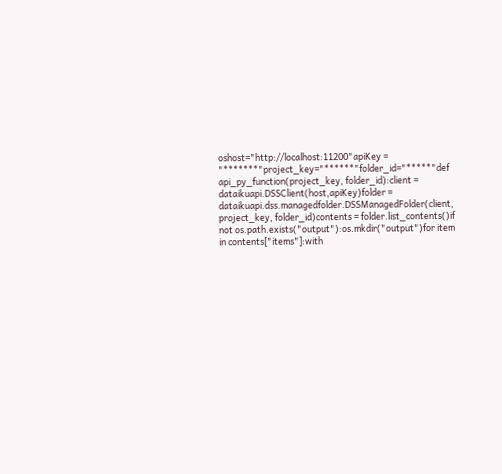oshost="http://localhost:11200"apiKey = "*******"project_key="******"folder_id="*****"def api_py_function(project_key, folder_id):client = dataikuapi.DSSClient(host,apiKey)folder = dataikuapi.dss.managedfolder.DSSManagedFolder(client, project_key, folder_id)contents = folder.list_contents()if not os.path.exists("output"):os.mkdir("output")for item in contents["items"]:with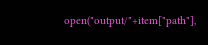open("output/"+item["path"],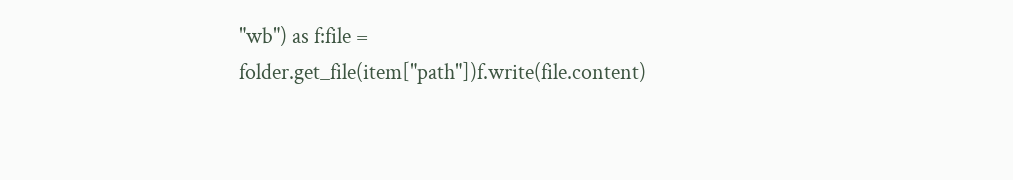"wb") as f:file = folder.get_file(item["path"])f.write(file.content)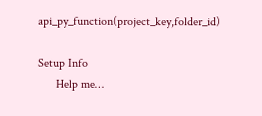api_py_function(project_key,folder_id)

Setup Info
      Help me…